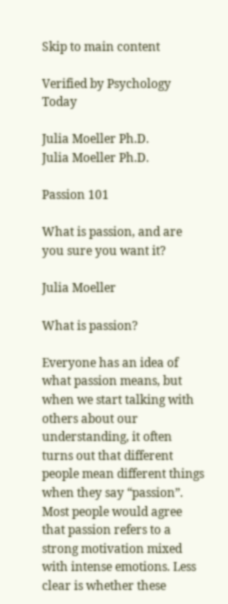Skip to main content

Verified by Psychology Today

Julia Moeller Ph.D.
Julia Moeller Ph.D.

Passion 101

What is passion, and are you sure you want it?

Julia Moeller

What is passion?

Everyone has an idea of what passion means, but when we start talking with others about our understanding, it often turns out that different people mean different things when they say “passion”. Most people would agree that passion refers to a strong motivation mixed with intense emotions. Less clear is whether these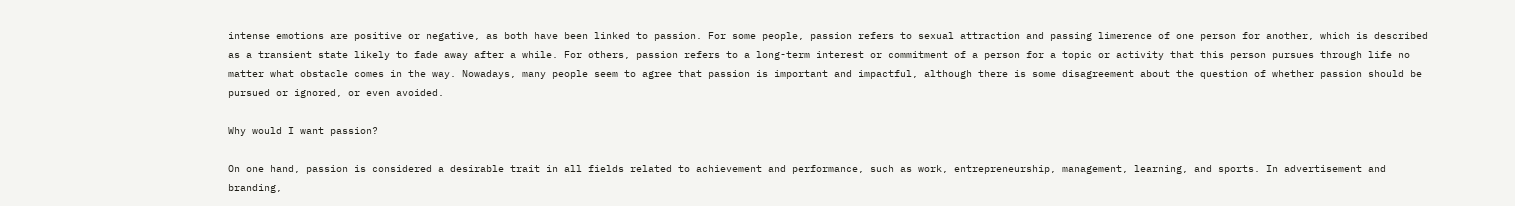intense emotions are positive or negative, as both have been linked to passion. For some people, passion refers to sexual attraction and passing limerence of one person for another, which is described as a transient state likely to fade away after a while. For others, passion refers to a long-term interest or commitment of a person for a topic or activity that this person pursues through life no matter what obstacle comes in the way. Nowadays, many people seem to agree that passion is important and impactful, although there is some disagreement about the question of whether passion should be pursued or ignored, or even avoided.

Why would I want passion?

On one hand, passion is considered a desirable trait in all fields related to achievement and performance, such as work, entrepreneurship, management, learning, and sports. In advertisement and branding,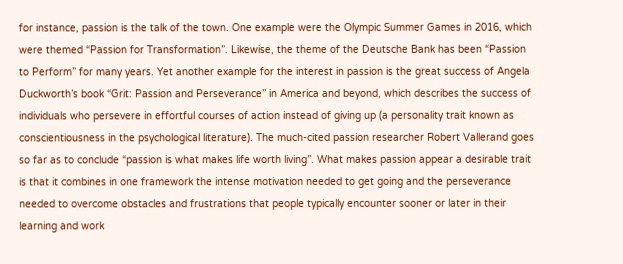for instance, passion is the talk of the town. One example were the Olympic Summer Games in 2016, which were themed “Passion for Transformation”. Likewise, the theme of the Deutsche Bank has been “Passion to Perform” for many years. Yet another example for the interest in passion is the great success of Angela Duckworth’s book “Grit: Passion and Perseverance” in America and beyond, which describes the success of individuals who persevere in effortful courses of action instead of giving up (a personality trait known as conscientiousness in the psychological literature). The much-cited passion researcher Robert Vallerand goes so far as to conclude “passion is what makes life worth living”. What makes passion appear a desirable trait is that it combines in one framework the intense motivation needed to get going and the perseverance needed to overcome obstacles and frustrations that people typically encounter sooner or later in their learning and work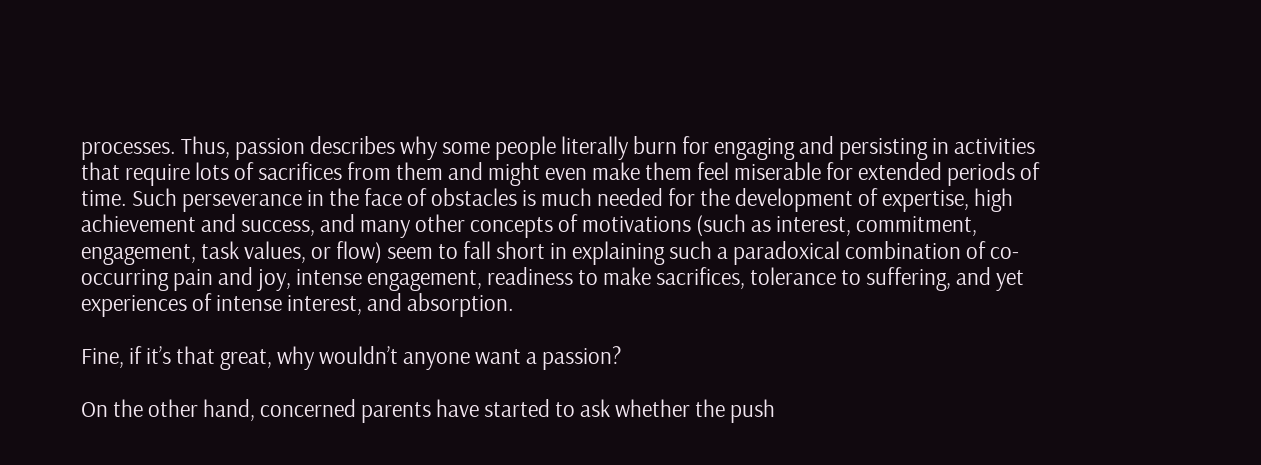processes. Thus, passion describes why some people literally burn for engaging and persisting in activities that require lots of sacrifices from them and might even make them feel miserable for extended periods of time. Such perseverance in the face of obstacles is much needed for the development of expertise, high achievement and success, and many other concepts of motivations (such as interest, commitment, engagement, task values, or flow) seem to fall short in explaining such a paradoxical combination of co-occurring pain and joy, intense engagement, readiness to make sacrifices, tolerance to suffering, and yet experiences of intense interest, and absorption.

Fine, if it’s that great, why wouldn’t anyone want a passion?

On the other hand, concerned parents have started to ask whether the push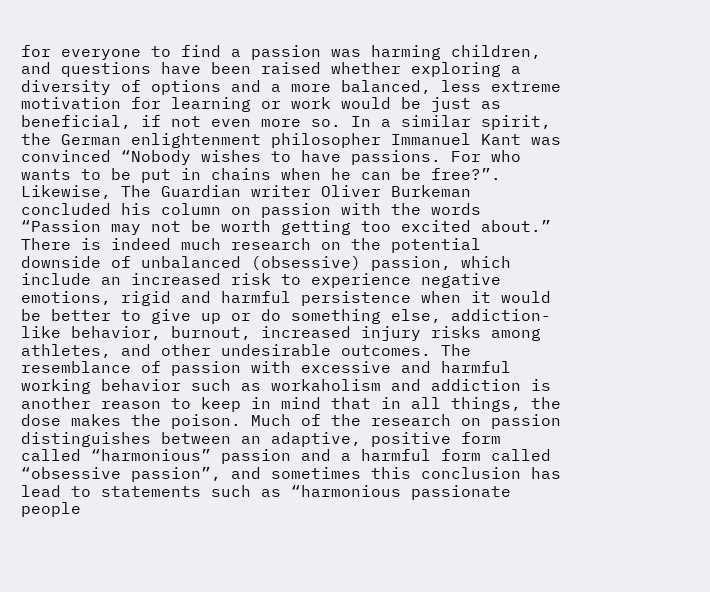for everyone to find a passion was harming children, and questions have been raised whether exploring a diversity of options and a more balanced, less extreme motivation for learning or work would be just as beneficial, if not even more so. In a similar spirit, the German enlightenment philosopher Immanuel Kant was convinced “Nobody wishes to have passions. For who wants to be put in chains when he can be free?”. Likewise, The Guardian writer Oliver Burkeman concluded his column on passion with the words “Passion may not be worth getting too excited about.” There is indeed much research on the potential downside of unbalanced (obsessive) passion, which include an increased risk to experience negative emotions, rigid and harmful persistence when it would be better to give up or do something else, addiction-like behavior, burnout, increased injury risks among athletes, and other undesirable outcomes. The resemblance of passion with excessive and harmful working behavior such as workaholism and addiction is another reason to keep in mind that in all things, the dose makes the poison. Much of the research on passion distinguishes between an adaptive, positive form called “harmonious” passion and a harmful form called “obsessive passion”, and sometimes this conclusion has lead to statements such as “harmonious passionate people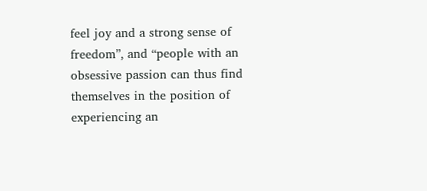feel joy and a strong sense of freedom”, and “people with an obsessive passion can thus find themselves in the position of experiencing an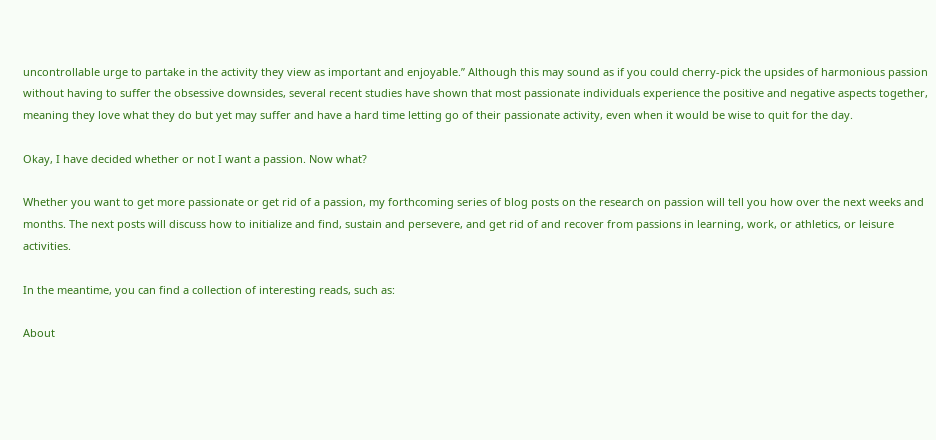uncontrollable urge to partake in the activity they view as important and enjoyable.” Although this may sound as if you could cherry-pick the upsides of harmonious passion without having to suffer the obsessive downsides, several recent studies have shown that most passionate individuals experience the positive and negative aspects together, meaning they love what they do but yet may suffer and have a hard time letting go of their passionate activity, even when it would be wise to quit for the day.

Okay, I have decided whether or not I want a passion. Now what?

Whether you want to get more passionate or get rid of a passion, my forthcoming series of blog posts on the research on passion will tell you how over the next weeks and months. The next posts will discuss how to initialize and find, sustain and persevere, and get rid of and recover from passions in learning, work, or athletics, or leisure activities.

In the meantime, you can find a collection of interesting reads, such as:

About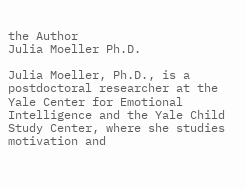the Author
Julia Moeller Ph.D.

Julia Moeller, Ph.D., is a postdoctoral researcher at the Yale Center for Emotional Intelligence and the Yale Child Study Center, where she studies motivation and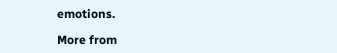emotions.

More from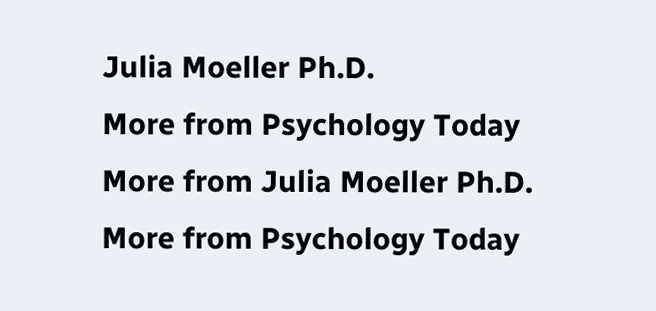Julia Moeller Ph.D.
More from Psychology Today
More from Julia Moeller Ph.D.
More from Psychology Today